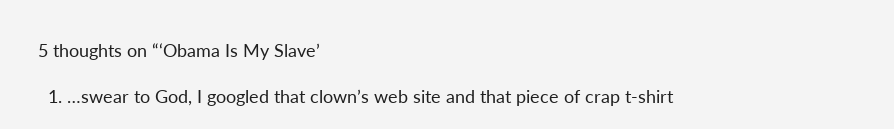5 thoughts on “‘Obama Is My Slave’

  1. …swear to God, I googled that clown’s web site and that piece of crap t-shirt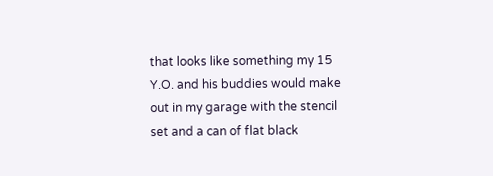that looks like something my 15 Y.O. and his buddies would make out in my garage with the stencil set and a can of flat black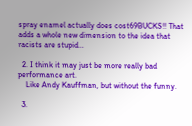spray enamel actually does cost69BUCKS!! That adds a whole new dimension to the idea that racists are stupid…

  2. I think it may just be more really bad performance art.
    Like Andy Kauffman, but without the funny.

  3.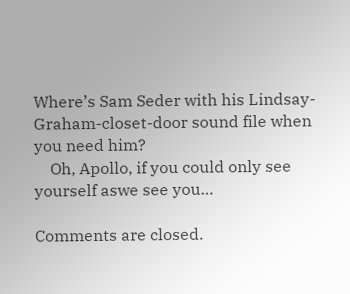Where’s Sam Seder with his Lindsay-Graham-closet-door sound file when you need him?
    Oh, Apollo, if you could only see yourself aswe see you…

Comments are closed.